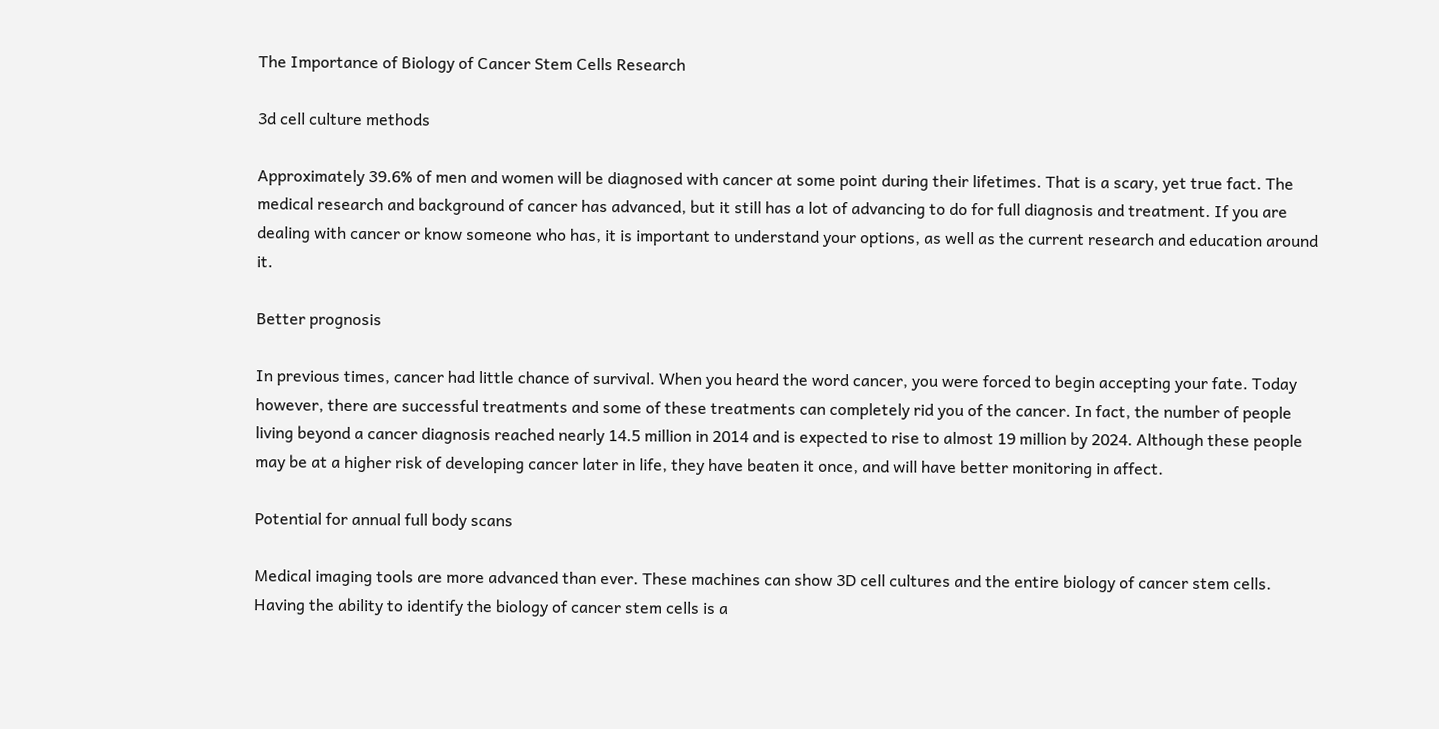The Importance of Biology of Cancer Stem Cells Research

3d cell culture methods

Approximately 39.6% of men and women will be diagnosed with cancer at some point during their lifetimes. That is a scary, yet true fact. The medical research and background of cancer has advanced, but it still has a lot of advancing to do for full diagnosis and treatment. If you are dealing with cancer or know someone who has, it is important to understand your options, as well as the current research and education around it.

Better prognosis

In previous times, cancer had little chance of survival. When you heard the word cancer, you were forced to begin accepting your fate. Today however, there are successful treatments and some of these treatments can completely rid you of the cancer. In fact, the number of people living beyond a cancer diagnosis reached nearly 14.5 million in 2014 and is expected to rise to almost 19 million by 2024. Although these people may be at a higher risk of developing cancer later in life, they have beaten it once, and will have better monitoring in affect.

Potential for annual full body scans

Medical imaging tools are more advanced than ever. These machines can show 3D cell cultures and the entire biology of cancer stem cells. Having the ability to identify the biology of cancer stem cells is a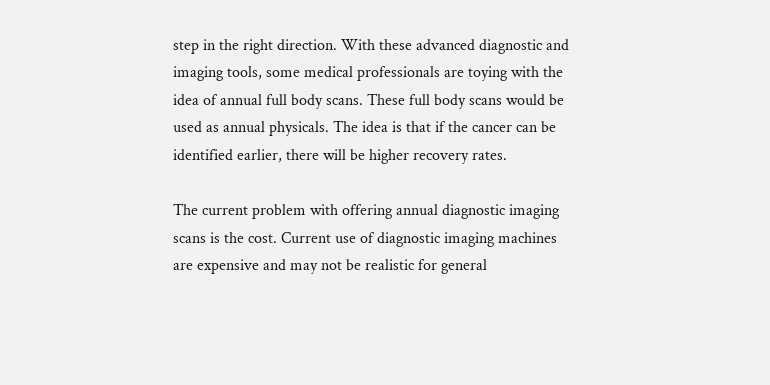step in the right direction. With these advanced diagnostic and imaging tools, some medical professionals are toying with the idea of annual full body scans. These full body scans would be used as annual physicals. The idea is that if the cancer can be identified earlier, there will be higher recovery rates.

The current problem with offering annual diagnostic imaging scans is the cost. Current use of diagnostic imaging machines are expensive and may not be realistic for general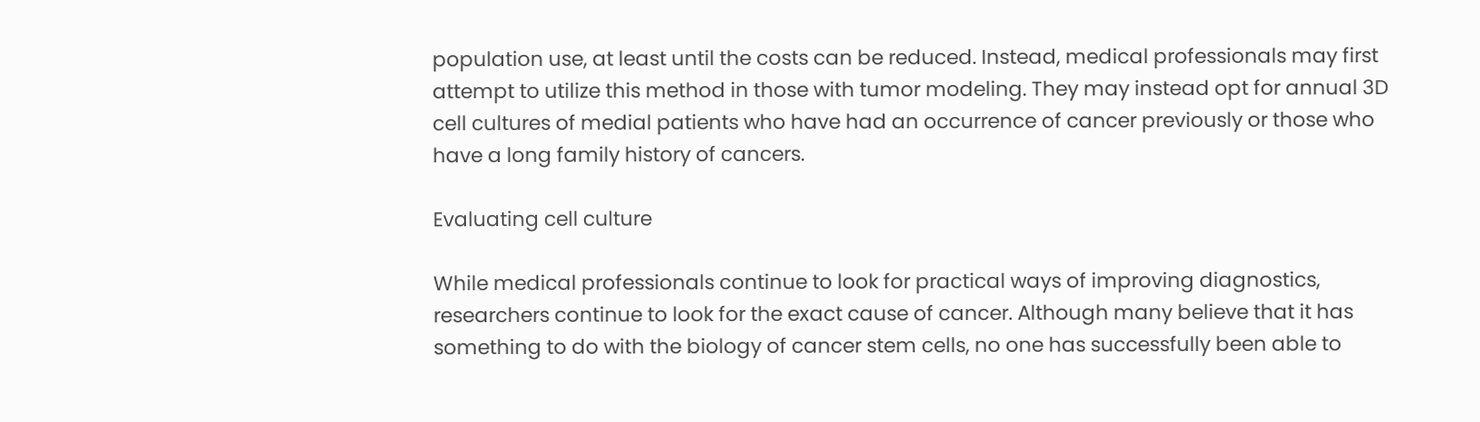population use, at least until the costs can be reduced. Instead, medical professionals may first attempt to utilize this method in those with tumor modeling. They may instead opt for annual 3D cell cultures of medial patients who have had an occurrence of cancer previously or those who have a long family history of cancers.

Evaluating cell culture

While medical professionals continue to look for practical ways of improving diagnostics, researchers continue to look for the exact cause of cancer. Although many believe that it has something to do with the biology of cancer stem cells, no one has successfully been able to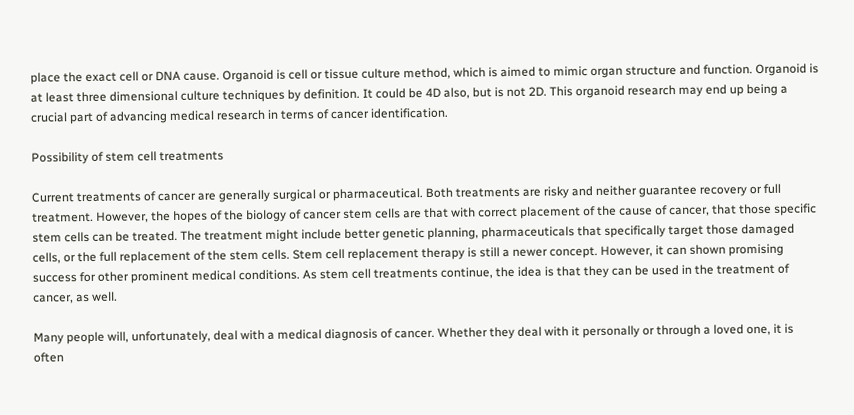place the exact cell or DNA cause. Organoid is cell or tissue culture method, which is aimed to mimic organ structure and function. Organoid is at least three dimensional culture techniques by definition. It could be 4D also, but is not 2D. This organoid research may end up being a crucial part of advancing medical research in terms of cancer identification.

Possibility of stem cell treatments

Current treatments of cancer are generally surgical or pharmaceutical. Both treatments are risky and neither guarantee recovery or full treatment. However, the hopes of the biology of cancer stem cells are that with correct placement of the cause of cancer, that those specific stem cells can be treated. The treatment might include better genetic planning, pharmaceuticals that specifically target those damaged cells, or the full replacement of the stem cells. Stem cell replacement therapy is still a newer concept. However, it can shown promising success for other prominent medical conditions. As stem cell treatments continue, the idea is that they can be used in the treatment of cancer, as well.

Many people will, unfortunately, deal with a medical diagnosis of cancer. Whether they deal with it personally or through a loved one, it is often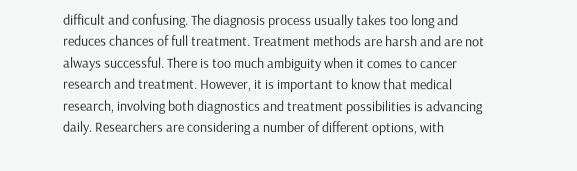difficult and confusing. The diagnosis process usually takes too long and reduces chances of full treatment. Treatment methods are harsh and are not always successful. There is too much ambiguity when it comes to cancer research and treatment. However, it is important to know that medical research, involving both diagnostics and treatment possibilities is advancing daily. Researchers are considering a number of different options, with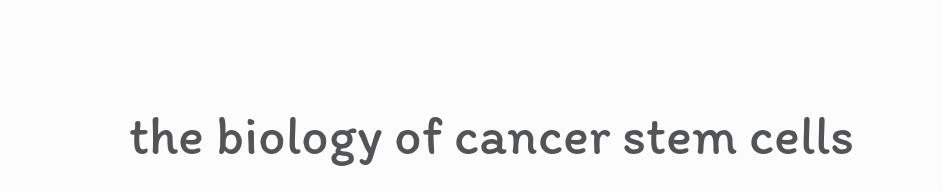the biology of cancer stem cells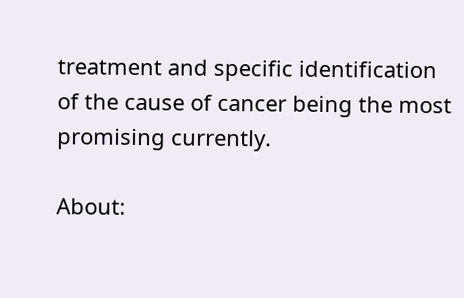treatment and specific identification of the cause of cancer being the most promising currently.

About: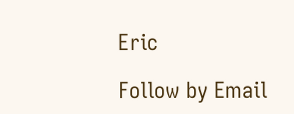Eric

Follow by Email